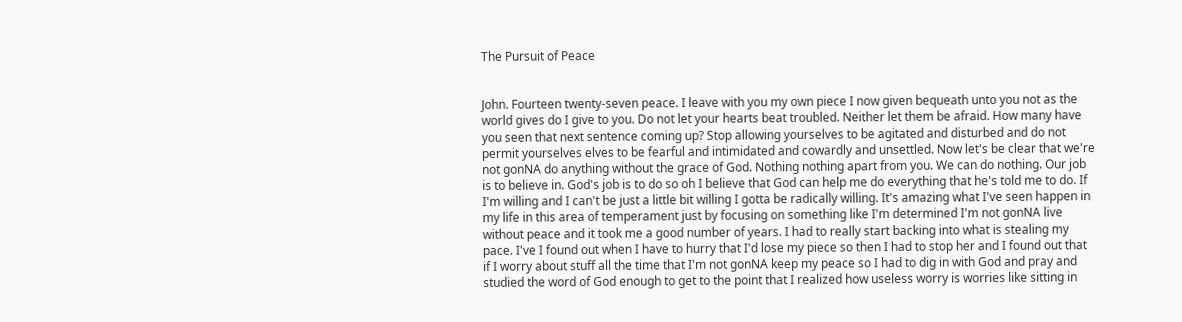The Pursuit of Peace


John. Fourteen twenty-seven peace. I leave with you my own piece I now given bequeath unto you not as the world gives do I give to you. Do not let your hearts beat troubled. Neither let them be afraid. How many have you seen that next sentence coming up? Stop allowing yourselves to be agitated and disturbed and do not permit yourselves elves to be fearful and intimidated and cowardly and unsettled. Now let's be clear that we're not gonNA do anything without the grace of God. Nothing nothing apart from you. We can do nothing. Our job is to believe in. God's job is to do so oh I believe that God can help me do everything that he's told me to do. If I'm willing and I can't be just a little bit willing I gotta be radically willing. It's amazing what I've seen happen in my life in this area of temperament just by focusing on something like I'm determined I'm not gonNA live without peace and it took me a good number of years. I had to really start backing into what is stealing my pace. I've I found out when I have to hurry that I'd lose my piece so then I had to stop her and I found out that if I worry about stuff all the time that I'm not gonNA keep my peace so I had to dig in with God and pray and studied the word of God enough to get to the point that I realized how useless worry is worries like sitting in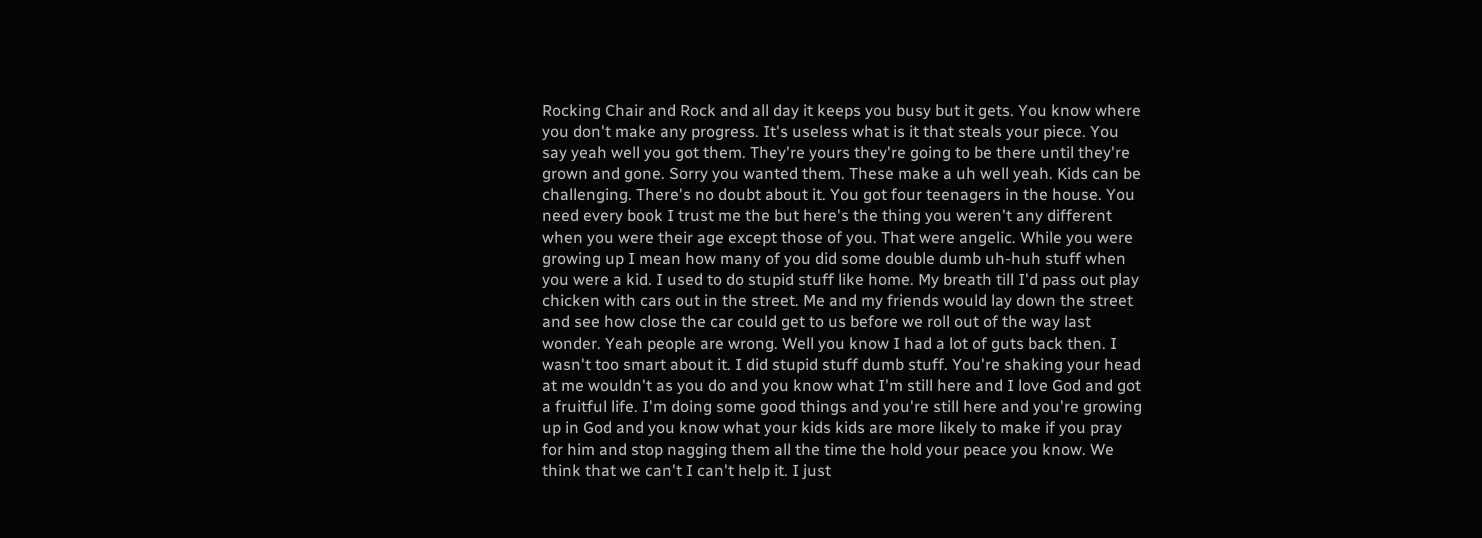Rocking Chair and Rock and all day it keeps you busy but it gets. You know where you don't make any progress. It's useless what is it that steals your piece. You say yeah well you got them. They're yours they're going to be there until they're grown and gone. Sorry you wanted them. These make a uh well yeah. Kids can be challenging. There's no doubt about it. You got four teenagers in the house. You need every book I trust me the but here's the thing you weren't any different when you were their age except those of you. That were angelic. While you were growing up I mean how many of you did some double dumb uh-huh stuff when you were a kid. I used to do stupid stuff like home. My breath till I'd pass out play chicken with cars out in the street. Me and my friends would lay down the street and see how close the car could get to us before we roll out of the way last wonder. Yeah people are wrong. Well you know I had a lot of guts back then. I wasn't too smart about it. I did stupid stuff dumb stuff. You're shaking your head at me wouldn't as you do and you know what I'm still here and I love God and got a fruitful life. I'm doing some good things and you're still here and you're growing up in God and you know what your kids kids are more likely to make if you pray for him and stop nagging them all the time the hold your peace you know. We think that we can't I can't help it. I just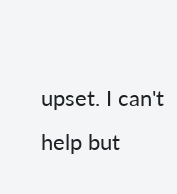upset. I can't help but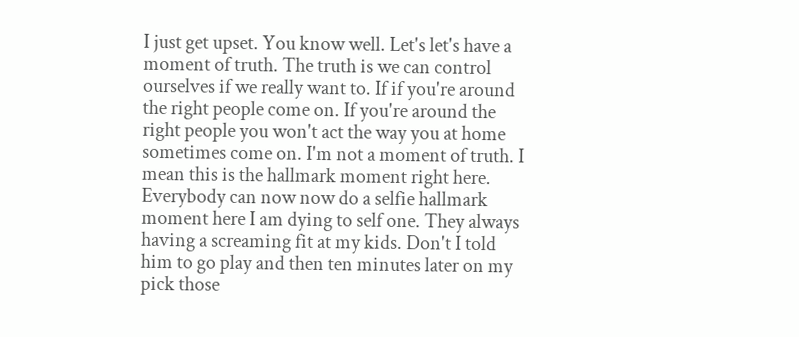I just get upset. You know well. Let's let's have a moment of truth. The truth is we can control ourselves if we really want to. If if you're around the right people come on. If you're around the right people you won't act the way you at home sometimes come on. I'm not a moment of truth. I mean this is the hallmark moment right here. Everybody can now now do a selfie hallmark moment here I am dying to self one. They always having a screaming fit at my kids. Don't I told him to go play and then ten minutes later on my pick those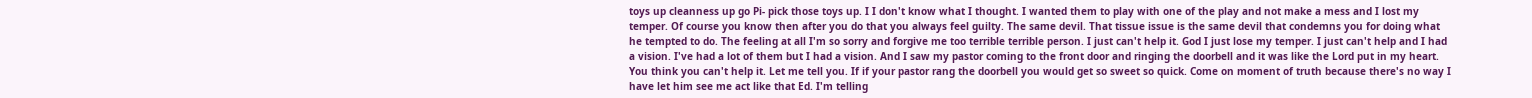toys up cleanness up go Pi- pick those toys up. I I don't know what I thought. I wanted them to play with one of the play and not make a mess and I lost my temper. Of course you know then after you do that you always feel guilty. The same devil. That tissue issue is the same devil that condemns you for doing what he tempted to do. The feeling at all I'm so sorry and forgive me too terrible terrible person. I just can't help it. God I just lose my temper. I just can't help and I had a vision. I've had a lot of them but I had a vision. And I saw my pastor coming to the front door and ringing the doorbell and it was like the Lord put in my heart. You think you can't help it. Let me tell you. If if your pastor rang the doorbell you would get so sweet so quick. Come on moment of truth because there's no way I have let him see me act like that Ed. I'm telling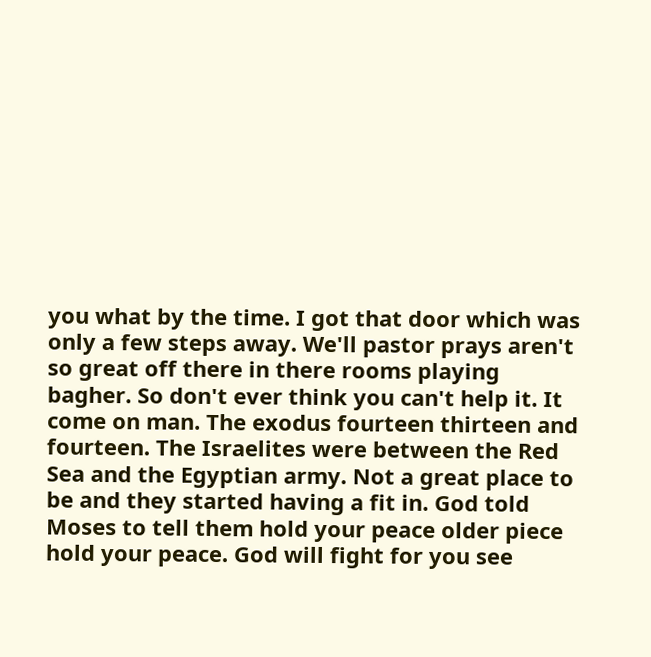you what by the time. I got that door which was only a few steps away. We'll pastor prays aren't so great off there in there rooms playing bagher. So don't ever think you can't help it. It come on man. The exodus fourteen thirteen and fourteen. The Israelites were between the Red Sea and the Egyptian army. Not a great place to be and they started having a fit in. God told Moses to tell them hold your peace older piece hold your peace. God will fight for you see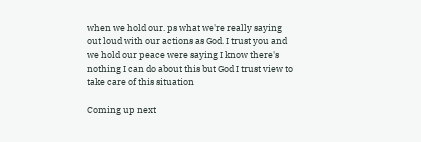when we hold our. ps what we're really saying out loud with our actions as God. I trust you and we hold our peace were saying I know there's nothing I can do about this but God I trust view to take care of this situation

Coming up next